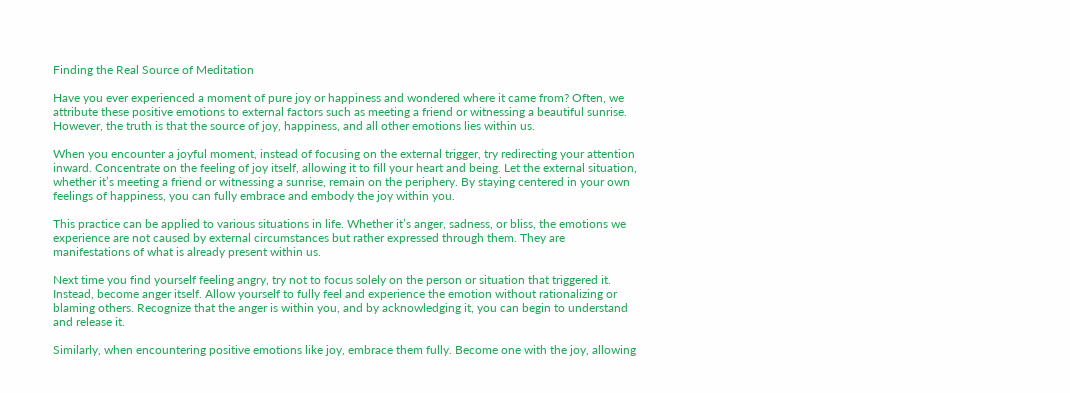Finding the Real Source of Meditation

Have you ever experienced a moment of pure joy or happiness and wondered where it came from? Often, we attribute these positive emotions to external factors such as meeting a friend or witnessing a beautiful sunrise. However, the truth is that the source of joy, happiness, and all other emotions lies within us.

When you encounter a joyful moment, instead of focusing on the external trigger, try redirecting your attention inward. Concentrate on the feeling of joy itself, allowing it to fill your heart and being. Let the external situation, whether it’s meeting a friend or witnessing a sunrise, remain on the periphery. By staying centered in your own feelings of happiness, you can fully embrace and embody the joy within you.

This practice can be applied to various situations in life. Whether it’s anger, sadness, or bliss, the emotions we experience are not caused by external circumstances but rather expressed through them. They are manifestations of what is already present within us.

Next time you find yourself feeling angry, try not to focus solely on the person or situation that triggered it. Instead, become anger itself. Allow yourself to fully feel and experience the emotion without rationalizing or blaming others. Recognize that the anger is within you, and by acknowledging it, you can begin to understand and release it.

Similarly, when encountering positive emotions like joy, embrace them fully. Become one with the joy, allowing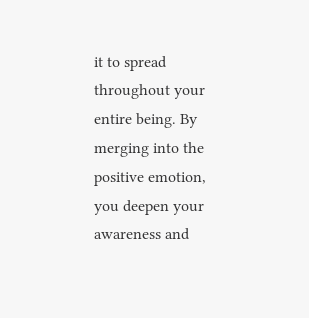it to spread throughout your entire being. By merging into the positive emotion, you deepen your awareness and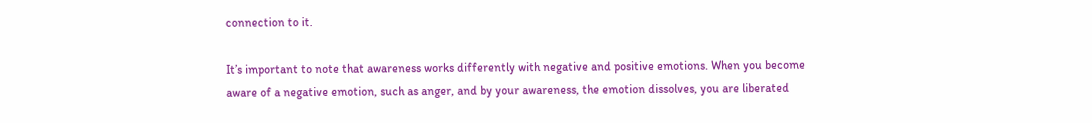connection to it.

It’s important to note that awareness works differently with negative and positive emotions. When you become aware of a negative emotion, such as anger, and by your awareness, the emotion dissolves, you are liberated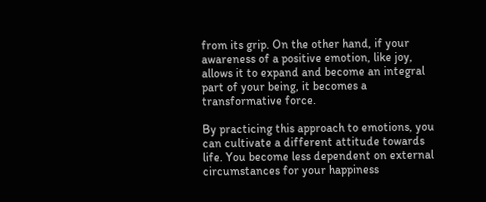from its grip. On the other hand, if your awareness of a positive emotion, like joy, allows it to expand and become an integral part of your being, it becomes a transformative force.

By practicing this approach to emotions, you can cultivate a different attitude towards life. You become less dependent on external circumstances for your happiness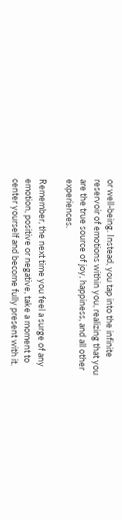or well-being. Instead, you tap into the infinite reservoir of emotions within you, realizing that you are the true source of joy, happiness, and all other experiences.

Remember, the next time you feel a surge of any emotion, positive or negative, take a moment to center yourself and become fully present with it.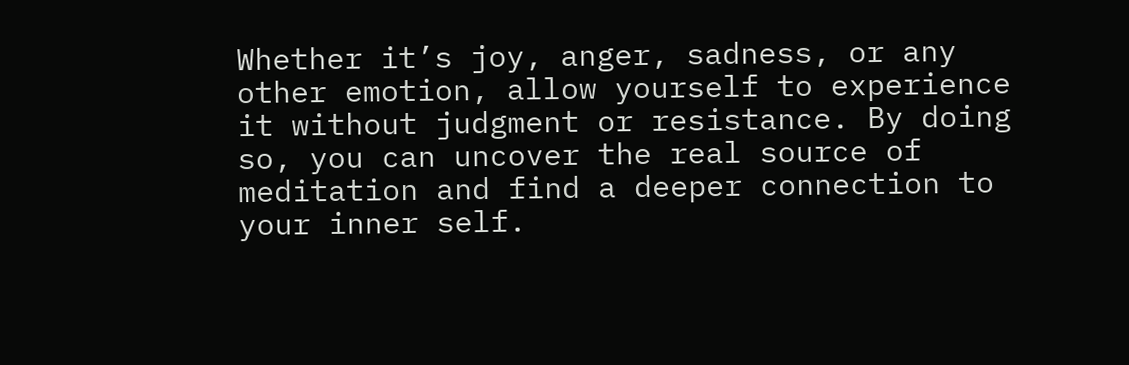Whether it’s joy, anger, sadness, or any other emotion, allow yourself to experience it without judgment or resistance. By doing so, you can uncover the real source of meditation and find a deeper connection to your inner self.